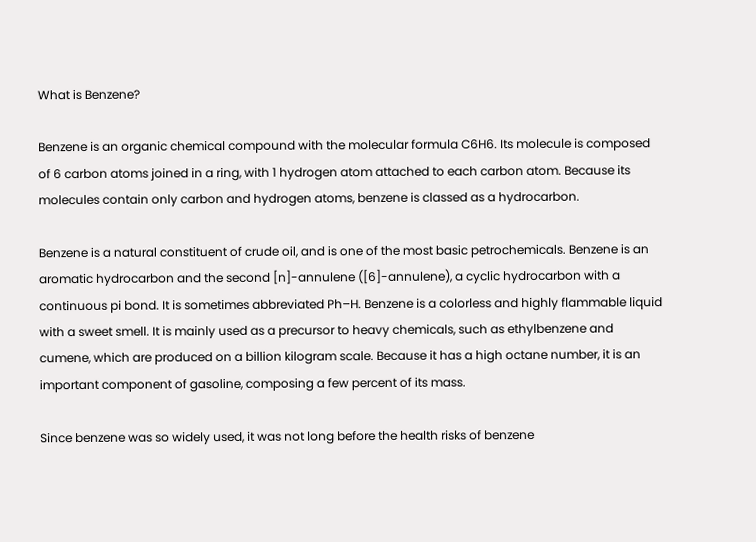What is Benzene?

Benzene is an organic chemical compound with the molecular formula C6H6. Its molecule is composed of 6 carbon atoms joined in a ring, with 1 hydrogen atom attached to each carbon atom. Because its molecules contain only carbon and hydrogen atoms, benzene is classed as a hydrocarbon.

Benzene is a natural constituent of crude oil, and is one of the most basic petrochemicals. Benzene is an aromatic hydrocarbon and the second [n]-annulene ([6]-annulene), a cyclic hydrocarbon with a continuous pi bond. It is sometimes abbreviated Ph–H. Benzene is a colorless and highly flammable liquid with a sweet smell. It is mainly used as a precursor to heavy chemicals, such as ethylbenzene and cumene, which are produced on a billion kilogram scale. Because it has a high octane number, it is an important component of gasoline, composing a few percent of its mass.

Since benzene was so widely used, it was not long before the health risks of benzene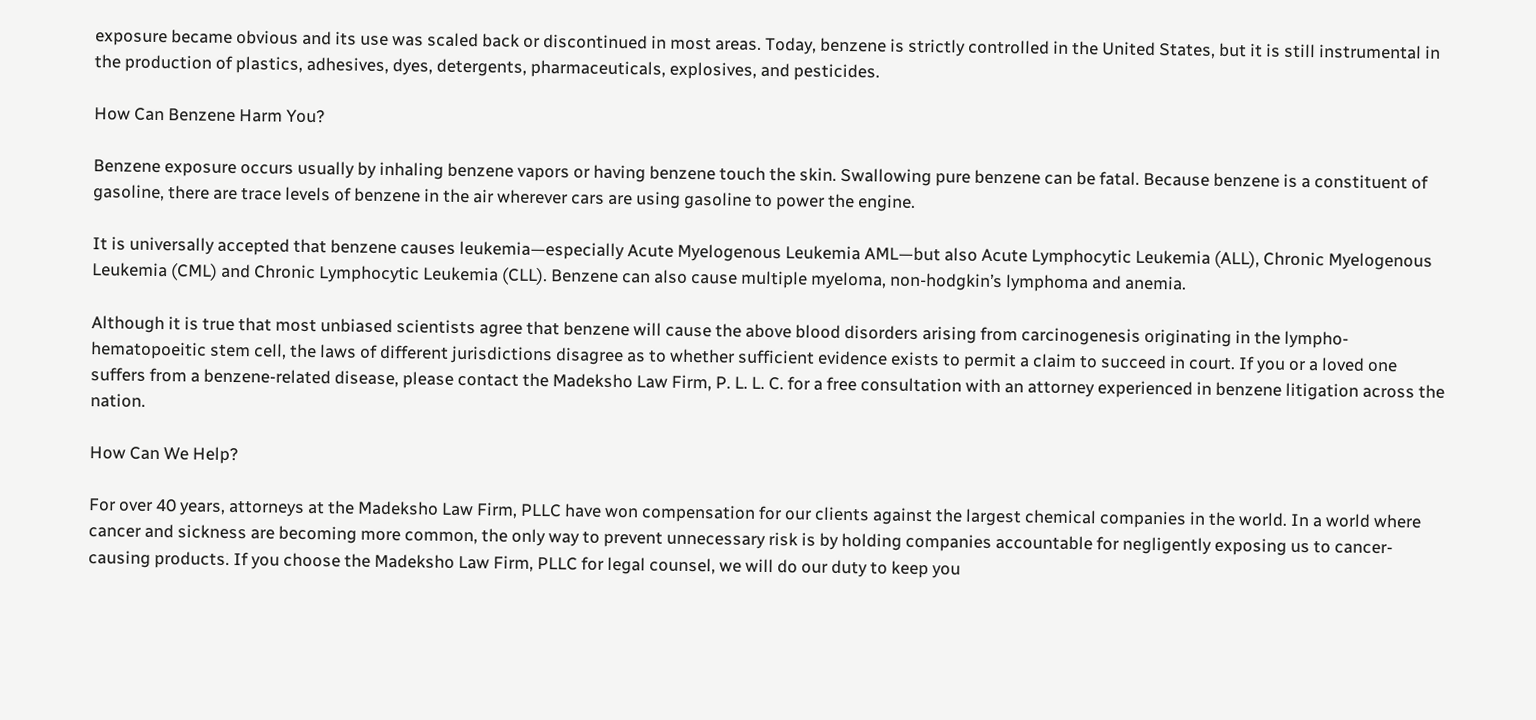exposure became obvious and its use was scaled back or discontinued in most areas. Today, benzene is strictly controlled in the United States, but it is still instrumental in the production of plastics, adhesives, dyes, detergents, pharmaceuticals, explosives, and pesticides.

How Can Benzene Harm You?

Benzene exposure occurs usually by inhaling benzene vapors or having benzene touch the skin. Swallowing pure benzene can be fatal. Because benzene is a constituent of gasoline, there are trace levels of benzene in the air wherever cars are using gasoline to power the engine.

It is universally accepted that benzene causes leukemia—especially Acute Myelogenous Leukemia AML—but also Acute Lymphocytic Leukemia (ALL), Chronic Myelogenous Leukemia (CML) and Chronic Lymphocytic Leukemia (CLL). Benzene can also cause multiple myeloma, non-hodgkin’s lymphoma and anemia.

Although it is true that most unbiased scientists agree that benzene will cause the above blood disorders arising from carcinogenesis originating in the lympho-hematopoeitic stem cell, the laws of different jurisdictions disagree as to whether sufficient evidence exists to permit a claim to succeed in court. If you or a loved one suffers from a benzene-related disease, please contact the Madeksho Law Firm, P. L. L. C. for a free consultation with an attorney experienced in benzene litigation across the nation.

How Can We Help?

For over 40 years, attorneys at the Madeksho Law Firm, PLLC have won compensation for our clients against the largest chemical companies in the world. In a world where cancer and sickness are becoming more common, the only way to prevent unnecessary risk is by holding companies accountable for negligently exposing us to cancer-causing products. If you choose the Madeksho Law Firm, PLLC for legal counsel, we will do our duty to keep you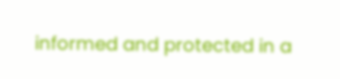informed and protected in a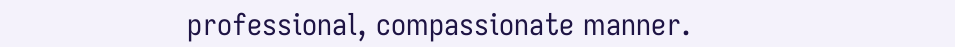professional, compassionate manner.